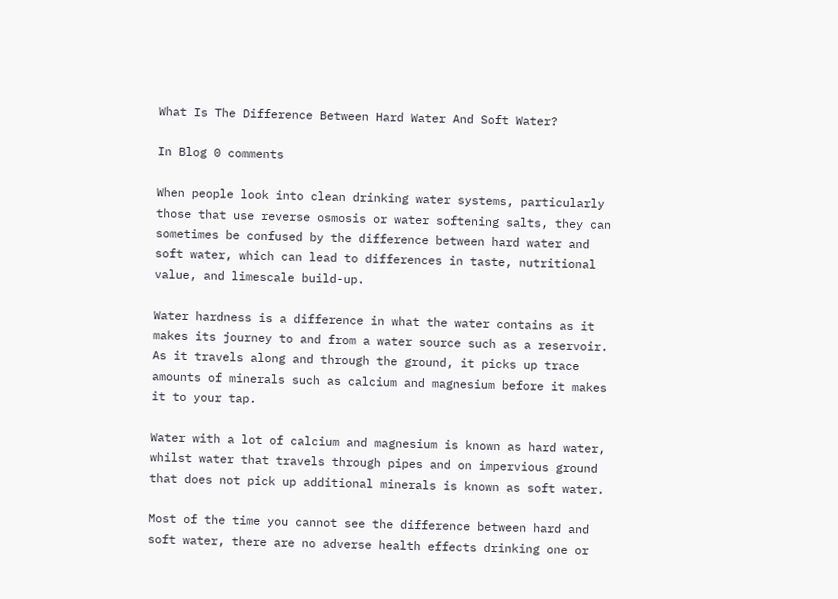What Is The Difference Between Hard Water And Soft Water?

In Blog 0 comments

When people look into clean drinking water systems, particularly those that use reverse osmosis or water softening salts, they can sometimes be confused by the difference between hard water and soft water, which can lead to differences in taste, nutritional value, and limescale build-up.

Water hardness is a difference in what the water contains as it makes its journey to and from a water source such as a reservoir. As it travels along and through the ground, it picks up trace amounts of minerals such as calcium and magnesium before it makes it to your tap.

Water with a lot of calcium and magnesium is known as hard water, whilst water that travels through pipes and on impervious ground that does not pick up additional minerals is known as soft water.

Most of the time you cannot see the difference between hard and soft water, there are no adverse health effects drinking one or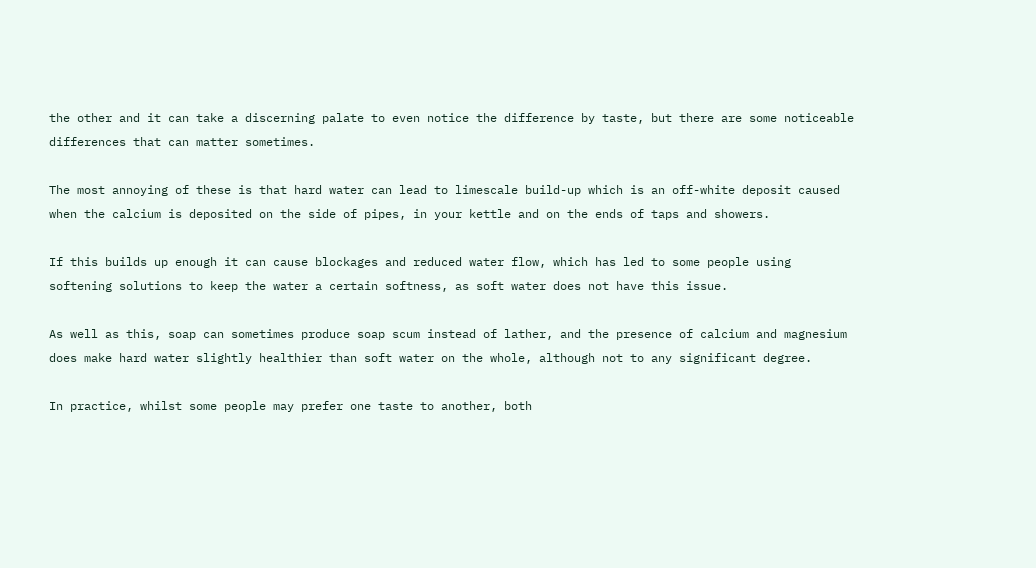the other and it can take a discerning palate to even notice the difference by taste, but there are some noticeable differences that can matter sometimes.

The most annoying of these is that hard water can lead to limescale build-up which is an off-white deposit caused when the calcium is deposited on the side of pipes, in your kettle and on the ends of taps and showers.

If this builds up enough it can cause blockages and reduced water flow, which has led to some people using softening solutions to keep the water a certain softness, as soft water does not have this issue.

As well as this, soap can sometimes produce soap scum instead of lather, and the presence of calcium and magnesium does make hard water slightly healthier than soft water on the whole, although not to any significant degree.

In practice, whilst some people may prefer one taste to another, both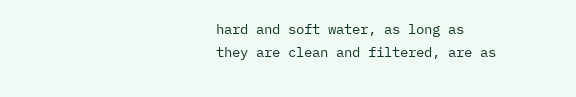hard and soft water, as long as they are clean and filtered, are as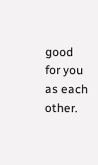good for you as each other.